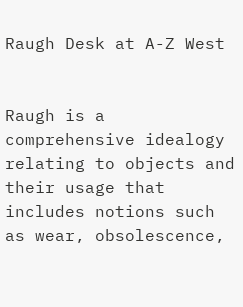Raugh Desk at A-Z West


Raugh is a comprehensive idealogy relating to objects and their usage that includes notions such as wear, obsolescence,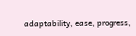adaptability, ease, progress,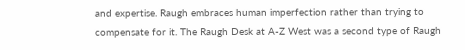and expertise. Raugh embraces human imperfection rather than trying to compensate for it. The Raugh Desk at A-Z West was a second type of Raugh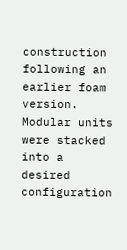construction following an earlier foam version. Modular units were stacked into a desired configuration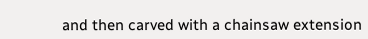and then carved with a chainsaw extension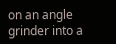on an angle grinder into a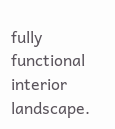fully functional interior landscape.